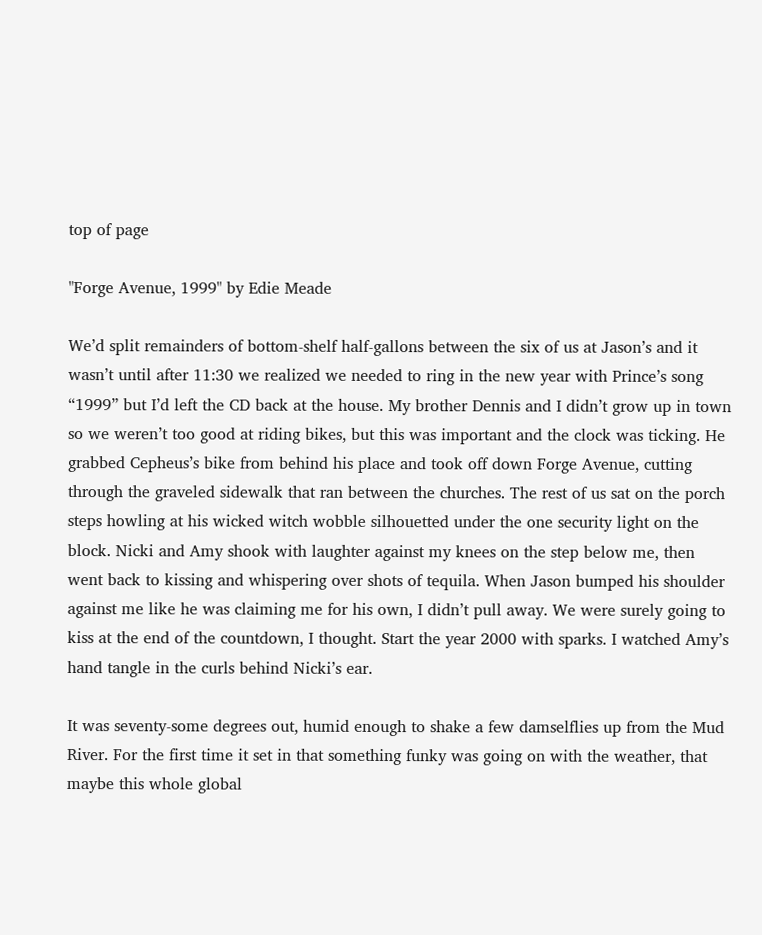top of page

"Forge Avenue, 1999" by Edie Meade

We’d split remainders of bottom-shelf half-gallons between the six of us at Jason’s and it wasn’t until after 11:30 we realized we needed to ring in the new year with Prince’s song “1999” but I’d left the CD back at the house. My brother Dennis and I didn’t grow up in town so we weren’t too good at riding bikes, but this was important and the clock was ticking. He grabbed Cepheus’s bike from behind his place and took off down Forge Avenue, cutting through the graveled sidewalk that ran between the churches. The rest of us sat on the porch steps howling at his wicked witch wobble silhouetted under the one security light on the block. Nicki and Amy shook with laughter against my knees on the step below me, then went back to kissing and whispering over shots of tequila. When Jason bumped his shoulder against me like he was claiming me for his own, I didn’t pull away. We were surely going to kiss at the end of the countdown, I thought. Start the year 2000 with sparks. I watched Amy’s hand tangle in the curls behind Nicki’s ear.

It was seventy-some degrees out, humid enough to shake a few damselflies up from the Mud River. For the first time it set in that something funky was going on with the weather, that maybe this whole global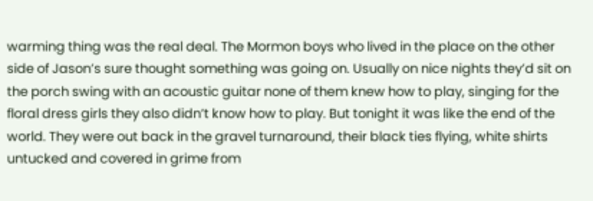warming thing was the real deal. The Mormon boys who lived in the place on the other side of Jason’s sure thought something was going on. Usually on nice nights they’d sit on the porch swing with an acoustic guitar none of them knew how to play, singing for the floral dress girls they also didn’t know how to play. But tonight it was like the end of the world. They were out back in the gravel turnaround, their black ties flying, white shirts untucked and covered in grime from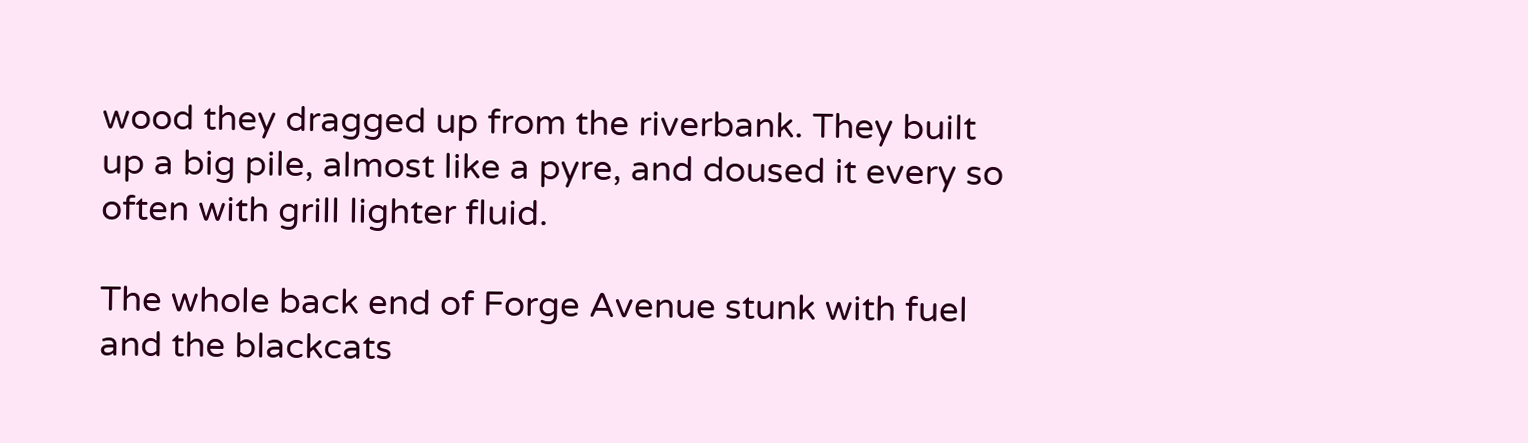wood they dragged up from the riverbank. They built up a big pile, almost like a pyre, and doused it every so often with grill lighter fluid.

The whole back end of Forge Avenue stunk with fuel and the blackcats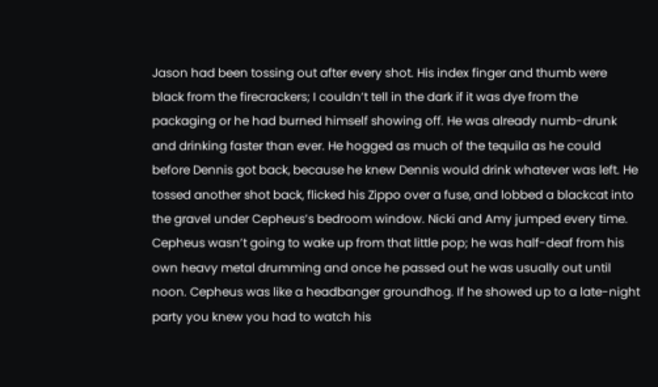Jason had been tossing out after every shot. His index finger and thumb were black from the firecrackers; I couldn’t tell in the dark if it was dye from the packaging or he had burned himself showing off. He was already numb-drunk and drinking faster than ever. He hogged as much of the tequila as he could before Dennis got back, because he knew Dennis would drink whatever was left. He tossed another shot back, flicked his Zippo over a fuse, and lobbed a blackcat into the gravel under Cepheus’s bedroom window. Nicki and Amy jumped every time. Cepheus wasn’t going to wake up from that little pop; he was half-deaf from his own heavy metal drumming and once he passed out he was usually out until noon. Cepheus was like a headbanger groundhog. If he showed up to a late-night party you knew you had to watch his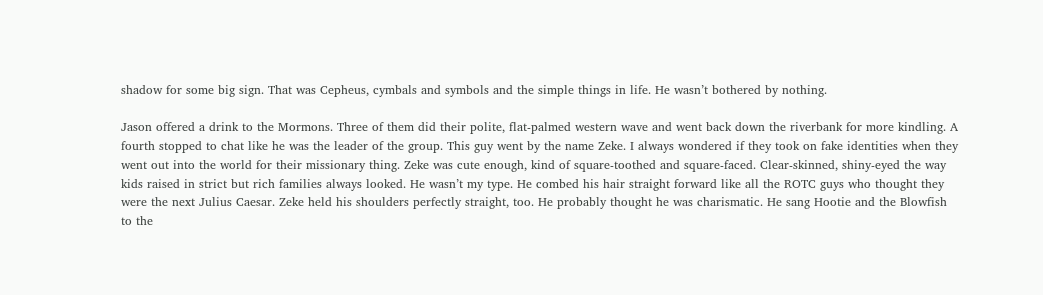shadow for some big sign. That was Cepheus, cymbals and symbols and the simple things in life. He wasn’t bothered by nothing.

Jason offered a drink to the Mormons. Three of them did their polite, flat-palmed western wave and went back down the riverbank for more kindling. A fourth stopped to chat like he was the leader of the group. This guy went by the name Zeke. I always wondered if they took on fake identities when they went out into the world for their missionary thing. Zeke was cute enough, kind of square-toothed and square-faced. Clear-skinned, shiny-eyed the way kids raised in strict but rich families always looked. He wasn’t my type. He combed his hair straight forward like all the ROTC guys who thought they were the next Julius Caesar. Zeke held his shoulders perfectly straight, too. He probably thought he was charismatic. He sang Hootie and the Blowfish to the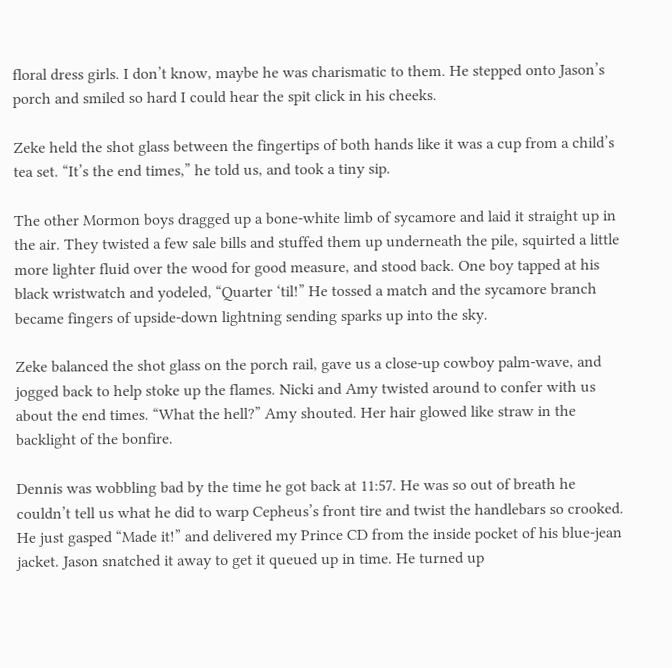floral dress girls. I don’t know, maybe he was charismatic to them. He stepped onto Jason’s porch and smiled so hard I could hear the spit click in his cheeks.

Zeke held the shot glass between the fingertips of both hands like it was a cup from a child’s tea set. “It’s the end times,” he told us, and took a tiny sip.

The other Mormon boys dragged up a bone-white limb of sycamore and laid it straight up in the air. They twisted a few sale bills and stuffed them up underneath the pile, squirted a little more lighter fluid over the wood for good measure, and stood back. One boy tapped at his black wristwatch and yodeled, “Quarter ‘til!” He tossed a match and the sycamore branch became fingers of upside-down lightning sending sparks up into the sky.

Zeke balanced the shot glass on the porch rail, gave us a close-up cowboy palm-wave, and jogged back to help stoke up the flames. Nicki and Amy twisted around to confer with us about the end times. “What the hell?” Amy shouted. Her hair glowed like straw in the backlight of the bonfire.

Dennis was wobbling bad by the time he got back at 11:57. He was so out of breath he couldn’t tell us what he did to warp Cepheus’s front tire and twist the handlebars so crooked. He just gasped “Made it!” and delivered my Prince CD from the inside pocket of his blue-jean jacket. Jason snatched it away to get it queued up in time. He turned up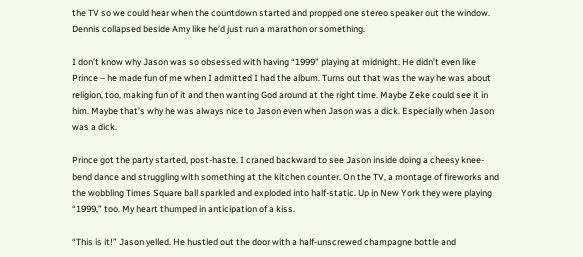the TV so we could hear when the countdown started and propped one stereo speaker out the window. Dennis collapsed beside Amy like he’d just run a marathon or something.

I don’t know why Jason was so obsessed with having “1999” playing at midnight. He didn’t even like Prince – he made fun of me when I admitted I had the album. Turns out that was the way he was about religion, too, making fun of it and then wanting God around at the right time. Maybe Zeke could see it in him. Maybe that’s why he was always nice to Jason even when Jason was a dick. Especially when Jason was a dick.

Prince got the party started, post-haste. I craned backward to see Jason inside doing a cheesy knee-bend dance and struggling with something at the kitchen counter. On the TV, a montage of fireworks and the wobbling Times Square ball sparkled and exploded into half-static. Up in New York they were playing “1999,” too. My heart thumped in anticipation of a kiss.

“This is it!” Jason yelled. He hustled out the door with a half-unscrewed champagne bottle and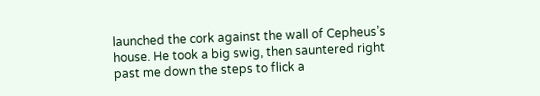launched the cork against the wall of Cepheus’s house. He took a big swig, then sauntered right past me down the steps to flick a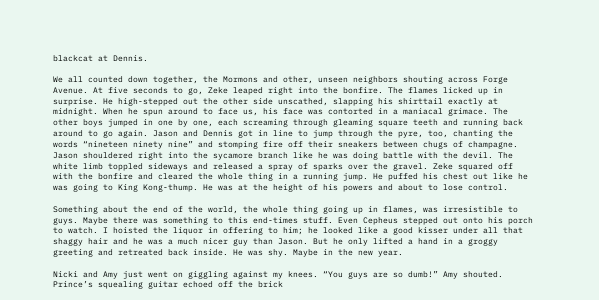blackcat at Dennis.

We all counted down together, the Mormons and other, unseen neighbors shouting across Forge Avenue. At five seconds to go, Zeke leaped right into the bonfire. The flames licked up in surprise. He high-stepped out the other side unscathed, slapping his shirttail exactly at midnight. When he spun around to face us, his face was contorted in a maniacal grimace. The other boys jumped in one by one, each screaming through gleaming square teeth and running back around to go again. Jason and Dennis got in line to jump through the pyre, too, chanting the words “nineteen ninety nine” and stomping fire off their sneakers between chugs of champagne. Jason shouldered right into the sycamore branch like he was doing battle with the devil. The white limb toppled sideways and released a spray of sparks over the gravel. Zeke squared off with the bonfire and cleared the whole thing in a running jump. He puffed his chest out like he was going to King Kong-thump. He was at the height of his powers and about to lose control.

Something about the end of the world, the whole thing going up in flames, was irresistible to guys. Maybe there was something to this end-times stuff. Even Cepheus stepped out onto his porch to watch. I hoisted the liquor in offering to him; he looked like a good kisser under all that shaggy hair and he was a much nicer guy than Jason. But he only lifted a hand in a groggy greeting and retreated back inside. He was shy. Maybe in the new year.

Nicki and Amy just went on giggling against my knees. “You guys are so dumb!” Amy shouted. Prince’s squealing guitar echoed off the brick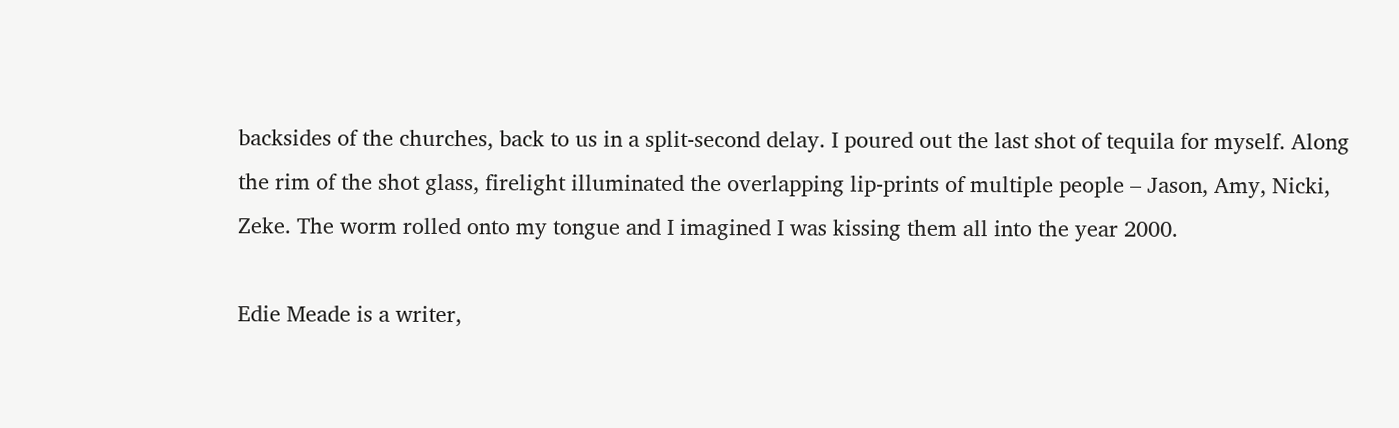backsides of the churches, back to us in a split-second delay. I poured out the last shot of tequila for myself. Along the rim of the shot glass, firelight illuminated the overlapping lip-prints of multiple people – Jason, Amy, Nicki, Zeke. The worm rolled onto my tongue and I imagined I was kissing them all into the year 2000.

Edie Meade is a writer,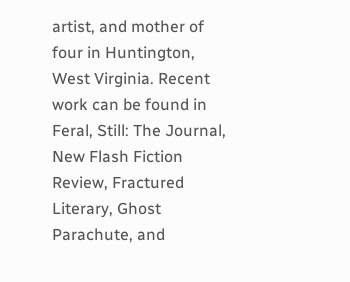artist, and mother of four in Huntington, West Virginia. Recent work can be found in Feral, Still: The Journal, New Flash Fiction Review, Fractured Literary, Ghost Parachute, and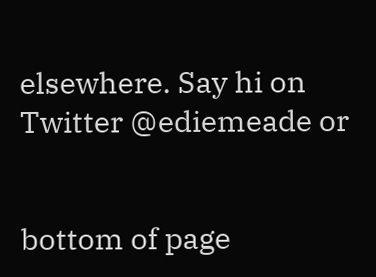elsewhere. Say hi on Twitter @ediemeade or


bottom of page